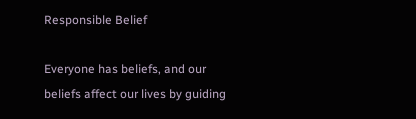Responsible Belief

Everyone has beliefs, and our beliefs affect our lives by guiding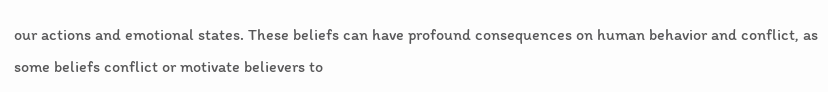our actions and emotional states. These beliefs can have profound consequences on human behavior and conflict, as some beliefs conflict or motivate believers to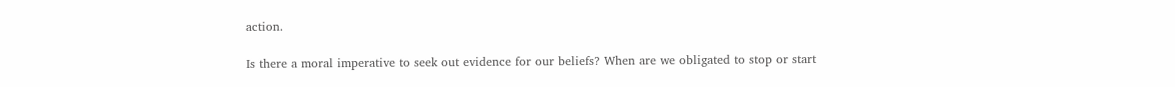action.

Is there a moral imperative to seek out evidence for our beliefs? When are we obligated to stop or start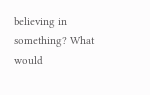believing in something? What would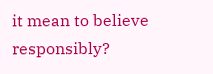it mean to believe responsibly?